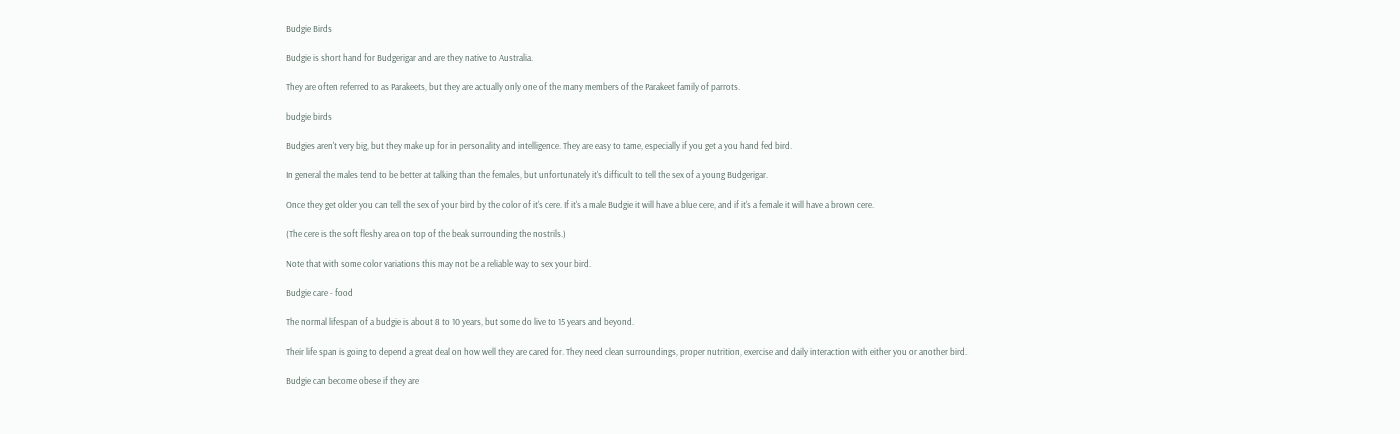Budgie Birds

Budgie is short hand for Budgerigar and are they native to Australia.

They are often referred to as Parakeets, but they are actually only one of the many members of the Parakeet family of parrots.

budgie birds

Budgies aren't very big, but they make up for in personality and intelligence. They are easy to tame, especially if you get a you hand fed bird.

In general the males tend to be better at talking than the females, but unfortunately it's difficult to tell the sex of a young Budgerigar.

Once they get older you can tell the sex of your bird by the color of it's cere. If it's a male Budgie it will have a blue cere, and if it's a female it will have a brown cere.

(The cere is the soft fleshy area on top of the beak surrounding the nostrils.)

Note that with some color variations this may not be a reliable way to sex your bird.

Budgie care - food

The normal lifespan of a budgie is about 8 to 10 years, but some do live to 15 years and beyond.

Their life span is going to depend a great deal on how well they are cared for. They need clean surroundings, proper nutrition, exercise and daily interaction with either you or another bird.

Budgie can become obese if they are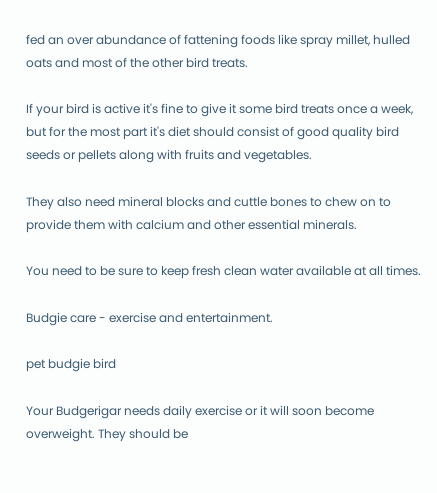fed an over abundance of fattening foods like spray millet, hulled oats and most of the other bird treats.

If your bird is active it's fine to give it some bird treats once a week, but for the most part it's diet should consist of good quality bird seeds or pellets along with fruits and vegetables.

They also need mineral blocks and cuttle bones to chew on to provide them with calcium and other essential minerals.

You need to be sure to keep fresh clean water available at all times.

Budgie care - exercise and entertainment.

pet budgie bird

Your Budgerigar needs daily exercise or it will soon become overweight. They should be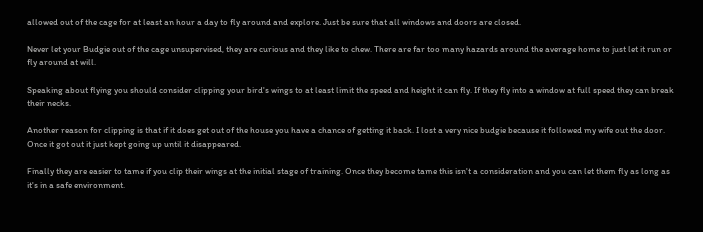allowed out of the cage for at least an hour a day to fly around and explore. Just be sure that all windows and doors are closed.

Never let your Budgie out of the cage unsupervised, they are curious and they like to chew. There are far too many hazards around the average home to just let it run or fly around at will.

Speaking about flying you should consider clipping your bird's wings to at least limit the speed and height it can fly. If they fly into a window at full speed they can break their necks.

Another reason for clipping is that if it does get out of the house you have a chance of getting it back. I lost a very nice budgie because it followed my wife out the door. Once it got out it just kept going up until it disappeared.

Finally they are easier to tame if you clip their wings at the initial stage of training. Once they become tame this isn't a consideration and you can let them fly as long as it's in a safe environment.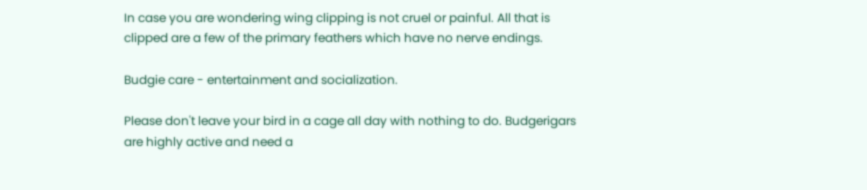In case you are wondering wing clipping is not cruel or painful. All that is clipped are a few of the primary feathers which have no nerve endings.

Budgie care - entertainment and socialization.

Please don't leave your bird in a cage all day with nothing to do. Budgerigars are highly active and need a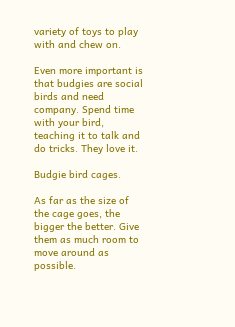variety of toys to play with and chew on.

Even more important is that budgies are social birds and need company. Spend time with your bird, teaching it to talk and do tricks. They love it.

Budgie bird cages.

As far as the size of the cage goes, the bigger the better. Give them as much room to move around as possible.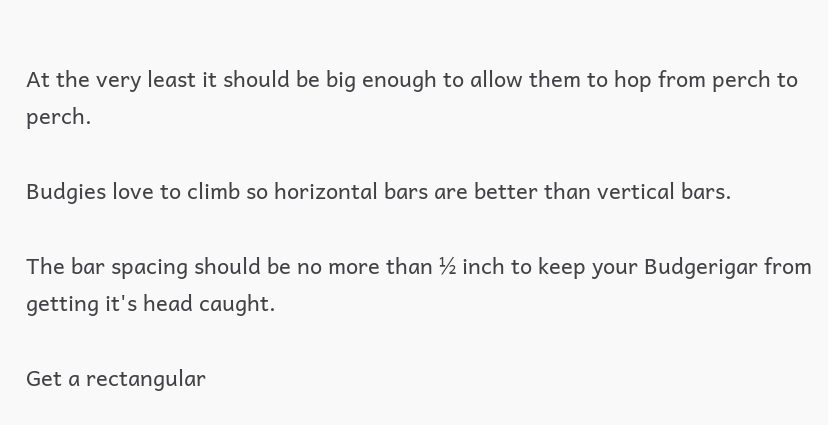At the very least it should be big enough to allow them to hop from perch to perch.

Budgies love to climb so horizontal bars are better than vertical bars.

The bar spacing should be no more than ½ inch to keep your Budgerigar from getting it's head caught.

Get a rectangular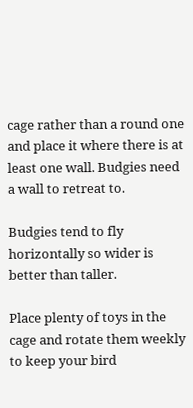cage rather than a round one and place it where there is at least one wall. Budgies need a wall to retreat to.

Budgies tend to fly horizontally so wider is better than taller.

Place plenty of toys in the cage and rotate them weekly to keep your bird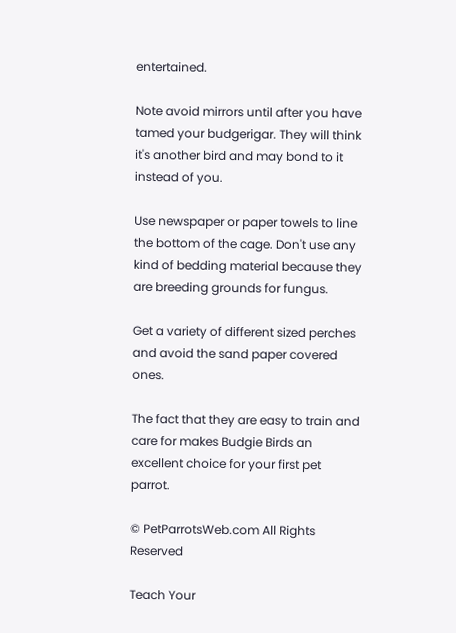entertained.

Note avoid mirrors until after you have tamed your budgerigar. They will think it's another bird and may bond to it instead of you.

Use newspaper or paper towels to line the bottom of the cage. Don't use any kind of bedding material because they are breeding grounds for fungus.

Get a variety of different sized perches and avoid the sand paper covered ones.

The fact that they are easy to train and care for makes Budgie Birds an excellent choice for your first pet parrot.

© PetParrotsWeb.com All Rights Reserved

Teach Your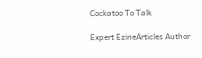Cockatoo To Talk

Expert EzineArticles Author